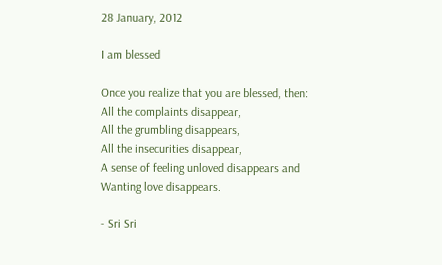28 January, 2012

I am blessed

Once you realize that you are blessed, then:
All the complaints disappear,
All the grumbling disappears,
All the insecurities disappear,
A sense of feeling unloved disappears and
Wanting love disappears.

- Sri Sri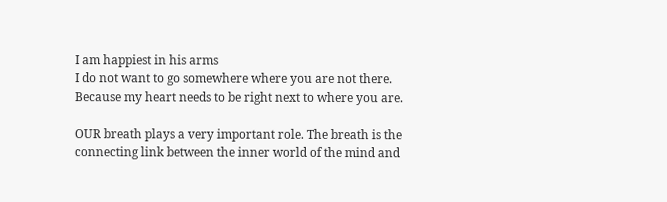I am happiest in his arms
I do not want to go somewhere where you are not there. Because my heart needs to be right next to where you are.

OUR breath plays a very important role. The breath is the connecting link between the inner world of the mind and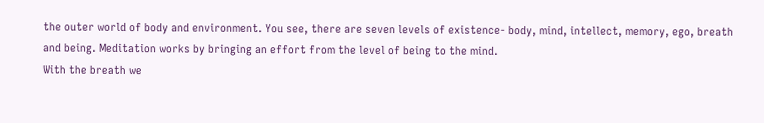the outer world of body and environment. You see, there are seven levels of existence- body, mind, intellect, memory, ego, breath and being. Meditation works by bringing an effort from the level of being to the mind.
With the breath we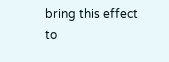bring this effect to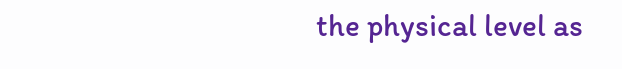the physical level as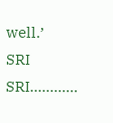well.’
SRI SRI............